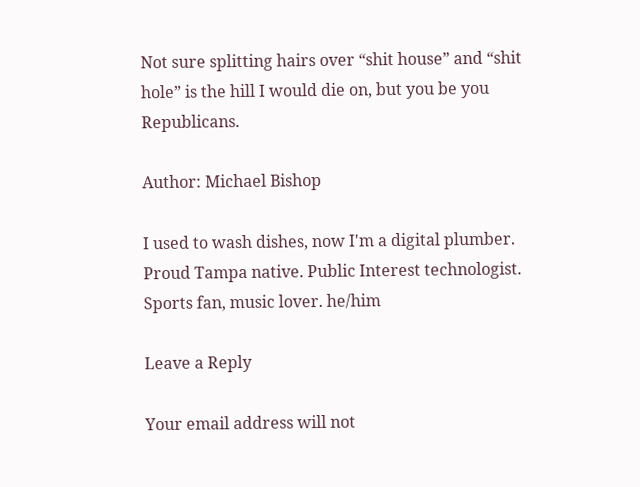Not sure splitting hairs over “shit house” and “shit hole” is the hill I would die on, but you be you Republicans.

Author: Michael Bishop

I used to wash dishes, now I'm a digital plumber. Proud Tampa native. Public Interest technologist. Sports fan, music lover. he/him

Leave a Reply

Your email address will not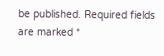be published. Required fields are marked *